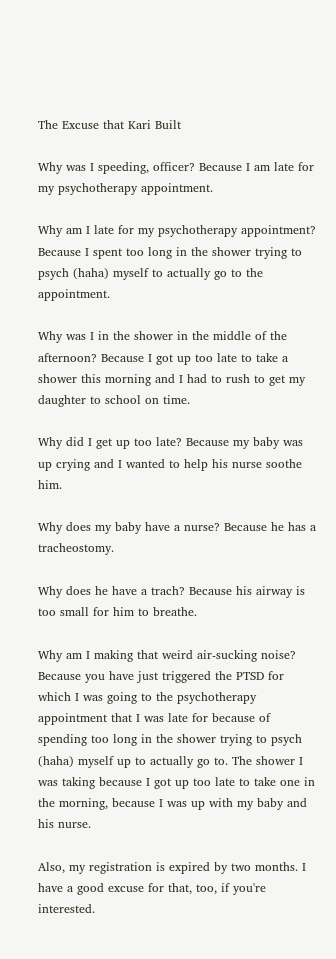The Excuse that Kari Built

Why was I speeding, officer? Because I am late for my psychotherapy appointment.

Why am I late for my psychotherapy appointment? Because I spent too long in the shower trying to psych (haha) myself to actually go to the appointment.

Why was I in the shower in the middle of the afternoon? Because I got up too late to take a shower this morning and I had to rush to get my daughter to school on time.

Why did I get up too late? Because my baby was up crying and I wanted to help his nurse soothe him.

Why does my baby have a nurse? Because he has a tracheostomy.

Why does he have a trach? Because his airway is too small for him to breathe.

Why am I making that weird air-sucking noise? Because you have just triggered the PTSD for which I was going to the psychotherapy appointment that I was late for because of spending too long in the shower trying to psych (haha) myself up to actually go to. The shower I was taking because I got up too late to take one in the morning, because I was up with my baby and his nurse.

Also, my registration is expired by two months. I have a good excuse for that, too, if you're interested.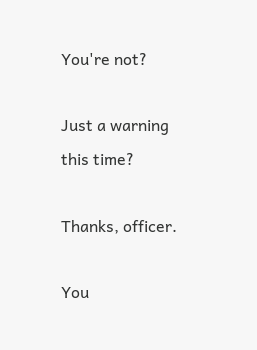You're not?

Just a warning this time?

Thanks, officer.

You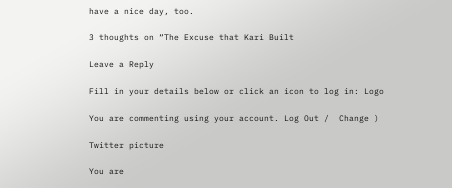have a nice day, too.

3 thoughts on “The Excuse that Kari Built

Leave a Reply

Fill in your details below or click an icon to log in: Logo

You are commenting using your account. Log Out /  Change )

Twitter picture

You are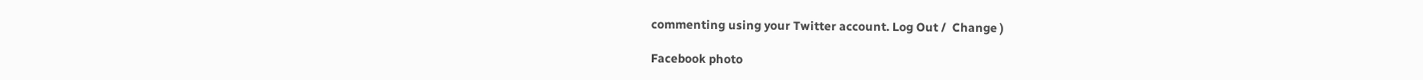commenting using your Twitter account. Log Out /  Change )

Facebook photo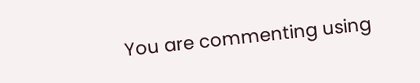You are commenting using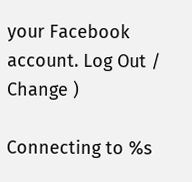your Facebook account. Log Out /  Change )

Connecting to %s